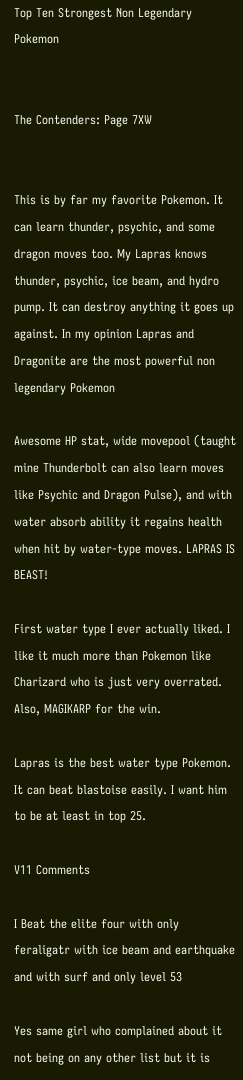Top Ten Strongest Non Legendary Pokemon


The Contenders: Page 7XW


This is by far my favorite Pokemon. It can learn thunder, psychic, and some dragon moves too. My Lapras knows thunder, psychic, ice beam, and hydro pump. It can destroy anything it goes up against. In my opinion Lapras and Dragonite are the most powerful non legendary Pokemon

Awesome HP stat, wide movepool (taught mine Thunderbolt can also learn moves like Psychic and Dragon Pulse), and with water absorb ability it regains health when hit by water-type moves. LAPRAS IS BEAST!

First water type I ever actually liked. I like it much more than Pokemon like Charizard who is just very overrated. Also, MAGIKARP for the win.

Lapras is the best water type Pokemon. It can beat blastoise easily. I want him to be at least in top 25.

V11 Comments

I Beat the elite four with only feraligatr with ice beam and earthquake and with surf and only level 53

Yes same girl who complained about it not being on any other list but it is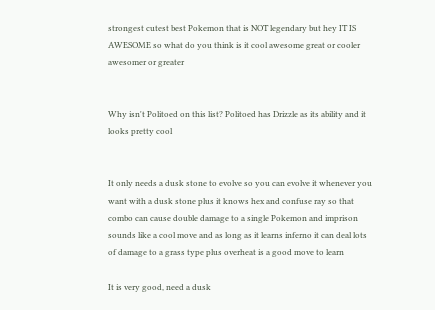strongest cutest best Pokemon that is NOT legendary but hey IT IS AWESOME so what do you think is it cool awesome great or cooler awesomer or greater


Why isn't Politoed on this list? Politoed has Drizzle as its ability and it looks pretty cool


It only needs a dusk stone to evolve so you can evolve it whenever you want with a dusk stone plus it knows hex and confuse ray so that combo can cause double damage to a single Pokemon and imprison sounds like a cool move and as long as it learns inferno it can deal lots of damage to a grass type plus overheat is a good move to learn

It is very good, need a dusk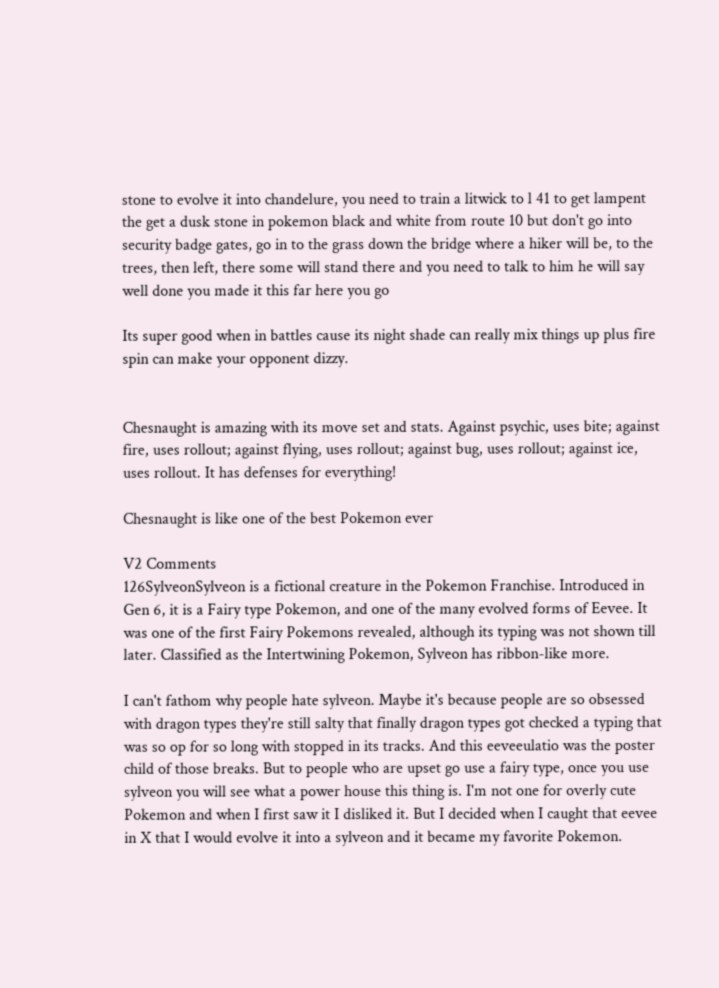stone to evolve it into chandelure, you need to train a litwick to l 41 to get lampent the get a dusk stone in pokemon black and white from route 10 but don't go into security badge gates, go in to the grass down the bridge where a hiker will be, to the trees, then left, there some will stand there and you need to talk to him he will say well done you made it this far here you go

Its super good when in battles cause its night shade can really mix things up plus fire spin can make your opponent dizzy.


Chesnaught is amazing with its move set and stats. Against psychic, uses bite; against fire, uses rollout; against flying, uses rollout; against bug, uses rollout; against ice, uses rollout. It has defenses for everything!

Chesnaught is like one of the best Pokemon ever

V2 Comments
126SylveonSylveon is a fictional creature in the Pokemon Franchise. Introduced in Gen 6, it is a Fairy type Pokemon, and one of the many evolved forms of Eevee. It was one of the first Fairy Pokemons revealed, although its typing was not shown till later. Classified as the Intertwining Pokemon, Sylveon has ribbon-like more.

I can't fathom why people hate sylveon. Maybe it's because people are so obsessed with dragon types they're still salty that finally dragon types got checked a typing that was so op for so long with stopped in its tracks. And this eeveeulatio was the poster child of those breaks. But to people who are upset go use a fairy type, once you use sylveon you will see what a power house this thing is. I'm not one for overly cute Pokemon and when I first saw it I disliked it. But I decided when I caught that eevee in X that I would evolve it into a sylveon and it became my favorite Pokemon.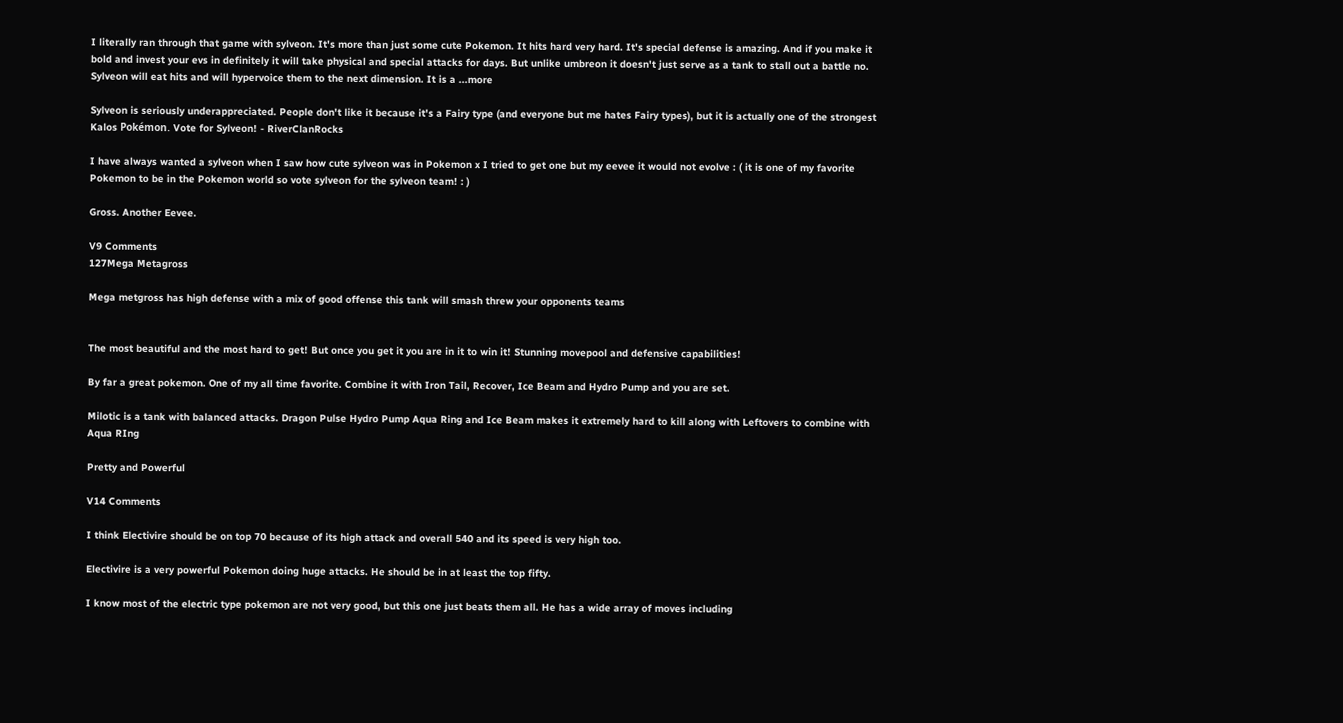I literally ran through that game with sylveon. It's more than just some cute Pokemon. It hits hard very hard. It's special defense is amazing. And if you make it bold and invest your evs in definitely it will take physical and special attacks for days. But unlike umbreon it doesn't just serve as a tank to stall out a battle no. Sylveon will eat hits and will hypervoice them to the next dimension. It is a ...more

Sylveon is seriously underappreciated. People don't like it because it's a Fairy type (and everyone but me hates Fairy types), but it is actually one of the strongest Kalos Pokémon. Vote for Sylveon! - RiverClanRocks

I have always wanted a sylveon when I saw how cute sylveon was in Pokemon x I tried to get one but my eevee it would not evolve : ( it is one of my favorite Pokemon to be in the Pokemon world so vote sylveon for the sylveon team! : )

Gross. Another Eevee.

V9 Comments
127Mega Metagross

Mega metgross has high defense with a mix of good offense this tank will smash threw your opponents teams


The most beautiful and the most hard to get! But once you get it you are in it to win it! Stunning movepool and defensive capabilities!

By far a great pokemon. One of my all time favorite. Combine it with Iron Tail, Recover, Ice Beam and Hydro Pump and you are set.

Milotic is a tank with balanced attacks. Dragon Pulse Hydro Pump Aqua Ring and Ice Beam makes it extremely hard to kill along with Leftovers to combine with Aqua RIng

Pretty and Powerful

V14 Comments

I think Electivire should be on top 70 because of its high attack and overall 540 and its speed is very high too.

Electivire is a very powerful Pokemon doing huge attacks. He should be in at least the top fifty.

I know most of the electric type pokemon are not very good, but this one just beats them all. He has a wide array of moves including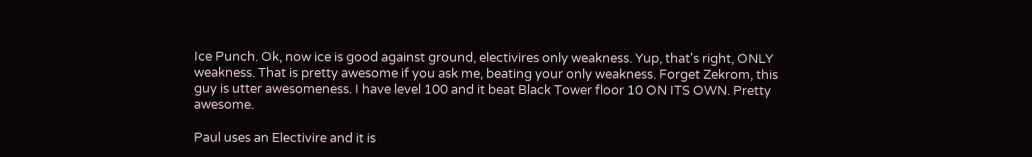Ice Punch. Ok, now ice is good against ground, electivires only weakness. Yup, that's right, ONLY weakness. That is pretty awesome if you ask me, beating your only weakness. Forget Zekrom, this guy is utter awesomeness. I have level 100 and it beat Black Tower floor 10 ON ITS OWN. Pretty awesome.

Paul uses an Electivire and it is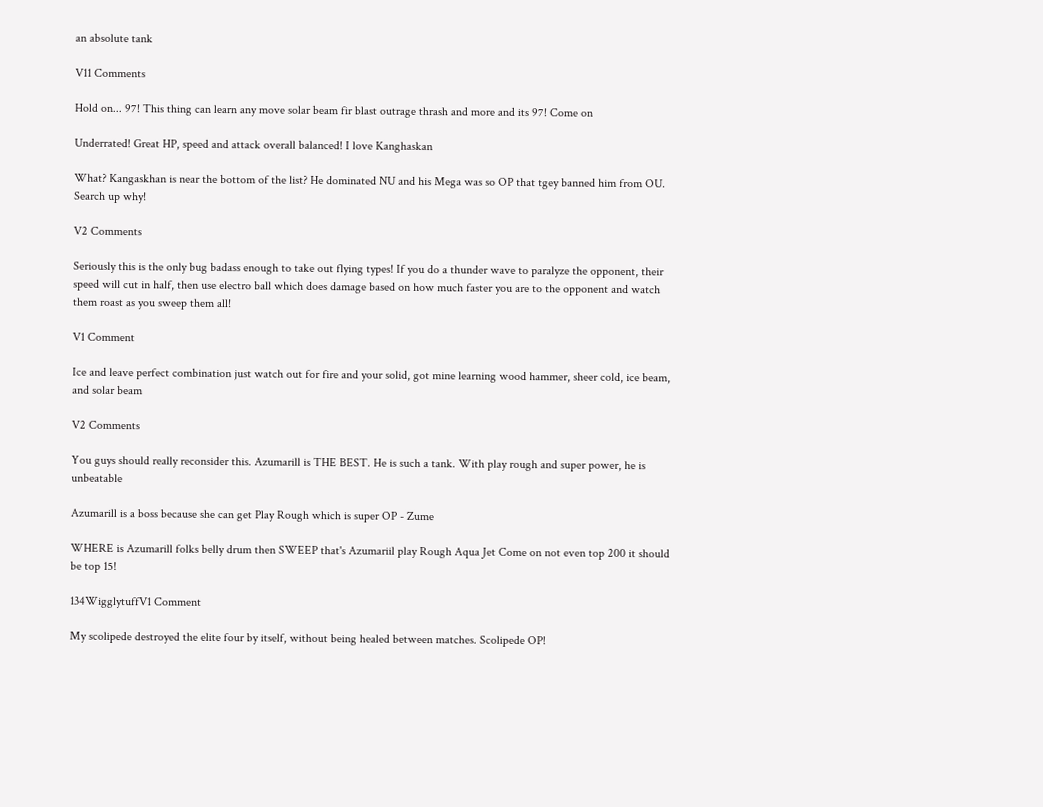an absolute tank

V11 Comments

Hold on... 97! This thing can learn any move solar beam fir blast outrage thrash and more and its 97! Come on

Underrated! Great HP, speed and attack overall balanced! I love Kanghaskan

What? Kangaskhan is near the bottom of the list? He dominated NU and his Mega was so OP that tgey banned him from OU. Search up why!

V2 Comments

Seriously this is the only bug badass enough to take out flying types! If you do a thunder wave to paralyze the opponent, their speed will cut in half, then use electro ball which does damage based on how much faster you are to the opponent and watch them roast as you sweep them all!

V1 Comment

Ice and leave perfect combination just watch out for fire and your solid, got mine learning wood hammer, sheer cold, ice beam, and solar beam

V2 Comments

You guys should really reconsider this. Azumarill is THE BEST. He is such a tank. With play rough and super power, he is unbeatable

Azumarill is a boss because she can get Play Rough which is super OP - Zume

WHERE is Azumarill folks belly drum then SWEEP that's Azumariil play Rough Aqua Jet Come on not even top 200 it should be top 15!

134WigglytuffV1 Comment

My scolipede destroyed the elite four by itself, without being healed between matches. Scolipede OP!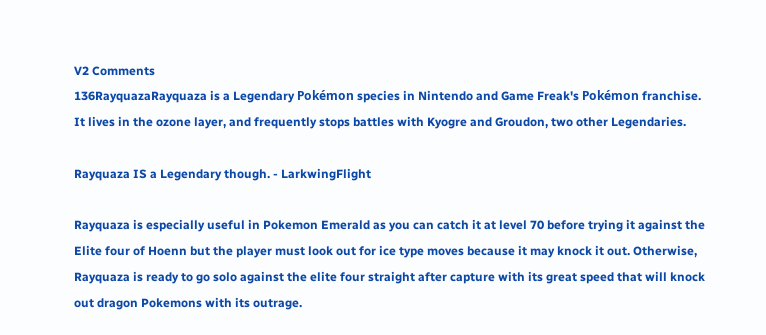V2 Comments
136RayquazaRayquaza is a Legendary Pokémon species in Nintendo and Game Freak's Pokémon franchise. It lives in the ozone layer, and frequently stops battles with Kyogre and Groudon, two other Legendaries.

Rayquaza IS a Legendary though. - LarkwingFlight

Rayquaza is especially useful in Pokemon Emerald as you can catch it at level 70 before trying it against the Elite four of Hoenn but the player must look out for ice type moves because it may knock it out. Otherwise, Rayquaza is ready to go solo against the elite four straight after capture with its great speed that will knock out dragon Pokemons with its outrage.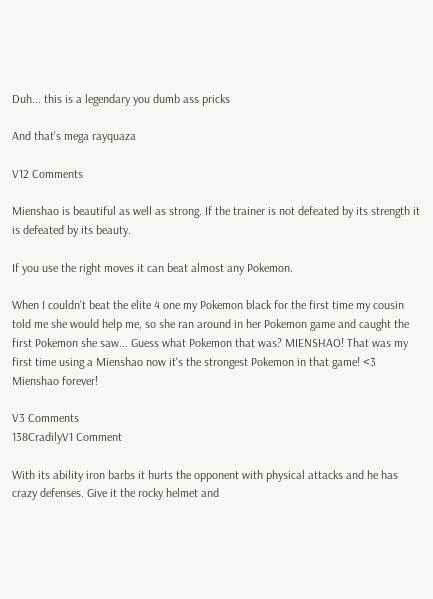Duh... this is a legendary you dumb ass pricks

And that's mega rayquaza

V12 Comments

Mienshao is beautiful as well as strong. If the trainer is not defeated by its strength it is defeated by its beauty.

If you use the right moves it can beat almost any Pokemon.

When I couldn't beat the elite 4 one my Pokemon black for the first time my cousin told me she would help me, so she ran around in her Pokemon game and caught the first Pokemon she saw... Guess what Pokemon that was? MIENSHAO! That was my first time using a Mienshao now it's the strongest Pokemon in that game! <3 Mienshao forever!

V3 Comments
138CradilyV1 Comment

With its ability iron barbs it hurts the opponent with physical attacks and he has crazy defenses. Give it the rocky helmet and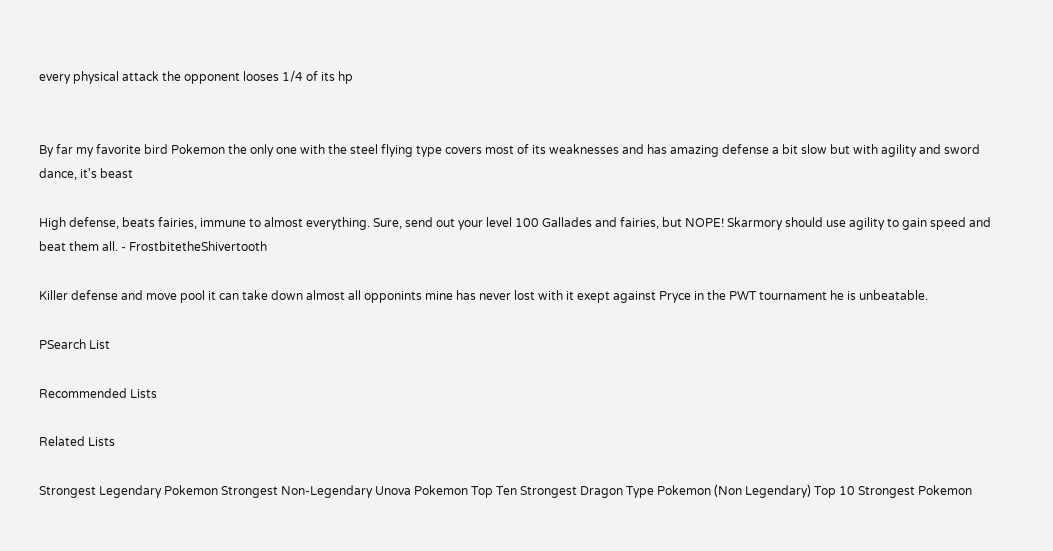every physical attack the opponent looses 1/4 of its hp


By far my favorite bird Pokemon the only one with the steel flying type covers most of its weaknesses and has amazing defense a bit slow but with agility and sword dance, it's beast

High defense, beats fairies, immune to almost everything. Sure, send out your level 100 Gallades and fairies, but NOPE! Skarmory should use agility to gain speed and beat them all. - FrostbitetheShivertooth

Killer defense and move pool it can take down almost all opponints mine has never lost with it exept against Pryce in the PWT tournament he is unbeatable.

PSearch List

Recommended Lists

Related Lists

Strongest Legendary Pokemon Strongest Non-Legendary Unova Pokemon Top Ten Strongest Dragon Type Pokemon (Non Legendary) Top 10 Strongest Pokemon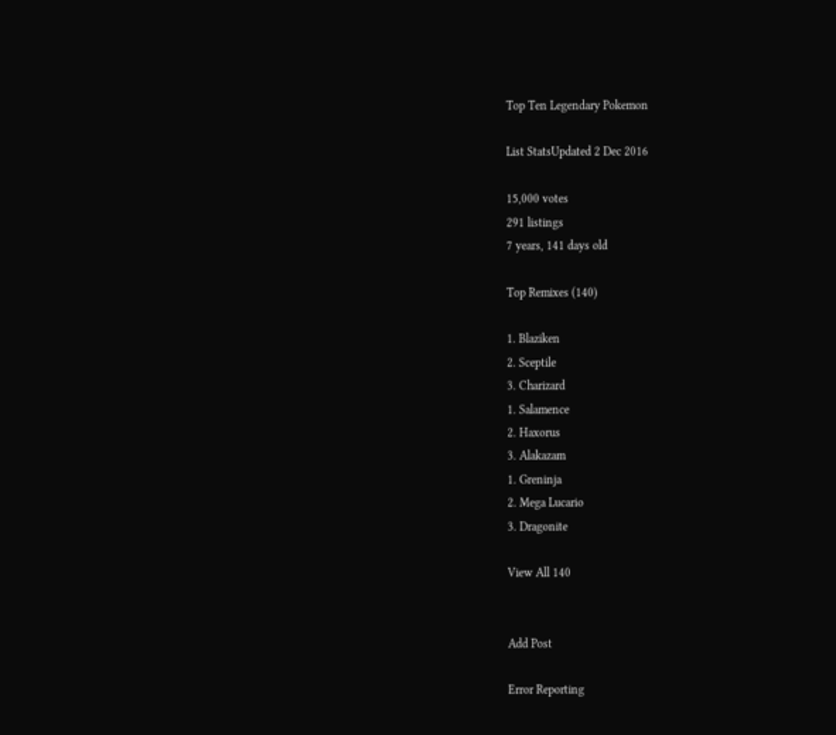Top Ten Legendary Pokemon

List StatsUpdated 2 Dec 2016

15,000 votes
291 listings
7 years, 141 days old

Top Remixes (140)

1. Blaziken
2. Sceptile
3. Charizard
1. Salamence
2. Haxorus
3. Alakazam
1. Greninja
2. Mega Lucario
3. Dragonite

View All 140


Add Post

Error Reporting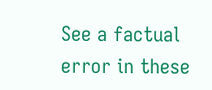See a factual error in these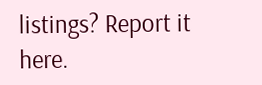listings? Report it here.